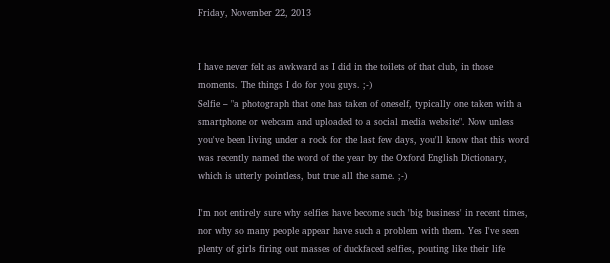Friday, November 22, 2013


I have never felt as awkward as I did in the toilets of that club, in those moments. The things I do for you guys. ;-)
Selfie – "a photograph that one has taken of oneself, typically one taken with a smartphone or webcam and uploaded to a social media website". Now unless you've been living under a rock for the last few days, you'll know that this word was recently named the word of the year by the Oxford English Dictionary, which is utterly pointless, but true all the same. ;-)

I'm not entirely sure why selfies have become such 'big business' in recent times, nor why so many people appear have such a problem with them. Yes I've seen plenty of girls firing out masses of duckfaced selfies, pouting like their life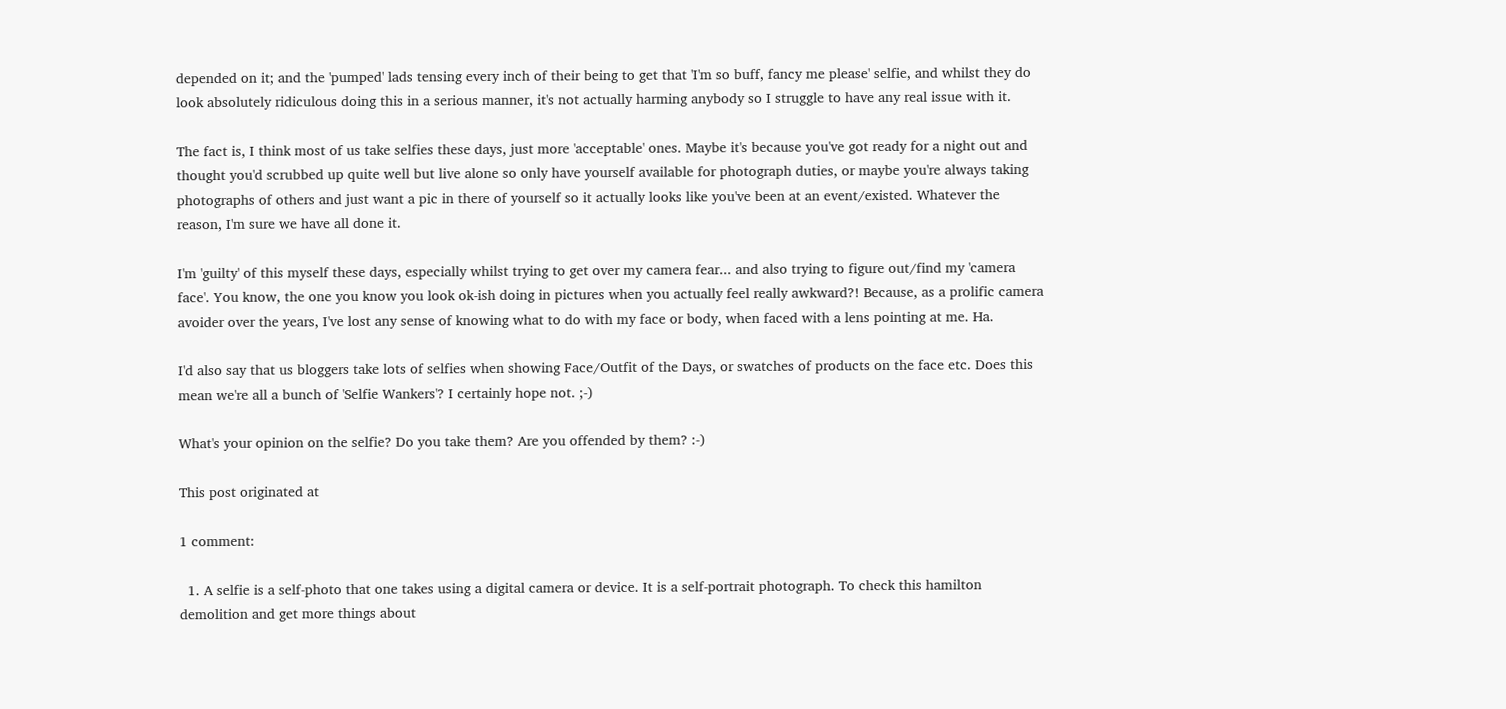depended on it; and the 'pumped' lads tensing every inch of their being to get that 'I'm so buff, fancy me please' selfie, and whilst they do look absolutely ridiculous doing this in a serious manner, it's not actually harming anybody so I struggle to have any real issue with it.

The fact is, I think most of us take selfies these days, just more 'acceptable' ones. Maybe it's because you've got ready for a night out and thought you'd scrubbed up quite well but live alone so only have yourself available for photograph duties, or maybe you're always taking photographs of others and just want a pic in there of yourself so it actually looks like you've been at an event/existed. Whatever the reason, I'm sure we have all done it.

I'm 'guilty' of this myself these days, especially whilst trying to get over my camera fear... and also trying to figure out/find my 'camera face'. You know, the one you know you look ok-ish doing in pictures when you actually feel really awkward?! Because, as a prolific camera avoider over the years, I've lost any sense of knowing what to do with my face or body, when faced with a lens pointing at me. Ha.

I'd also say that us bloggers take lots of selfies when showing Face/Outfit of the Days, or swatches of products on the face etc. Does this mean we're all a bunch of 'Selfie Wankers'? I certainly hope not. ;-)

What's your opinion on the selfie? Do you take them? Are you offended by them? :-)

This post originated at

1 comment:

  1. A selfie is a self-photo that one takes using a digital camera or device. It is a self-portrait photograph. To check this hamilton demolition and get more things about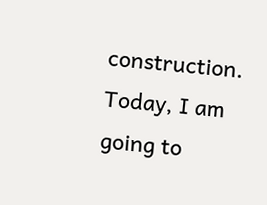construction. Today, I am going to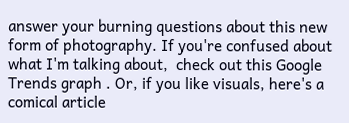answer your burning questions about this new form of photography. If you're confused about what I'm talking about,  check out this Google Trends graph . Or, if you like visuals, here's a comical article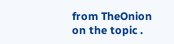from TheOnion on the topic .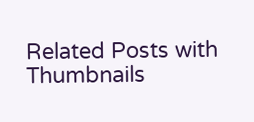Related Posts with Thumbnails